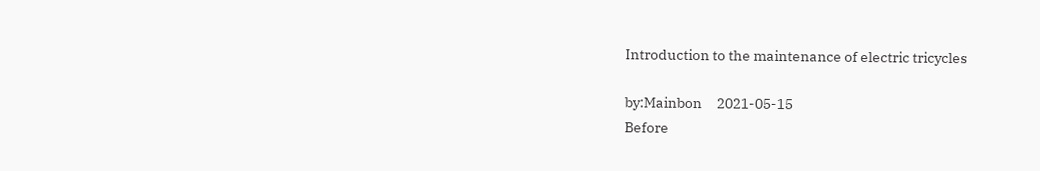Introduction to the maintenance of electric tricycles

by:Mainbon     2021-05-15
Before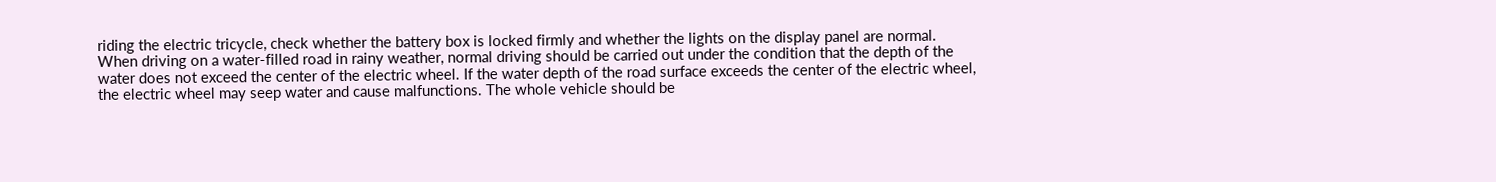riding the electric tricycle, check whether the battery box is locked firmly and whether the lights on the display panel are normal. When driving on a water-filled road in rainy weather, normal driving should be carried out under the condition that the depth of the water does not exceed the center of the electric wheel. If the water depth of the road surface exceeds the center of the electric wheel, the electric wheel may seep water and cause malfunctions. The whole vehicle should be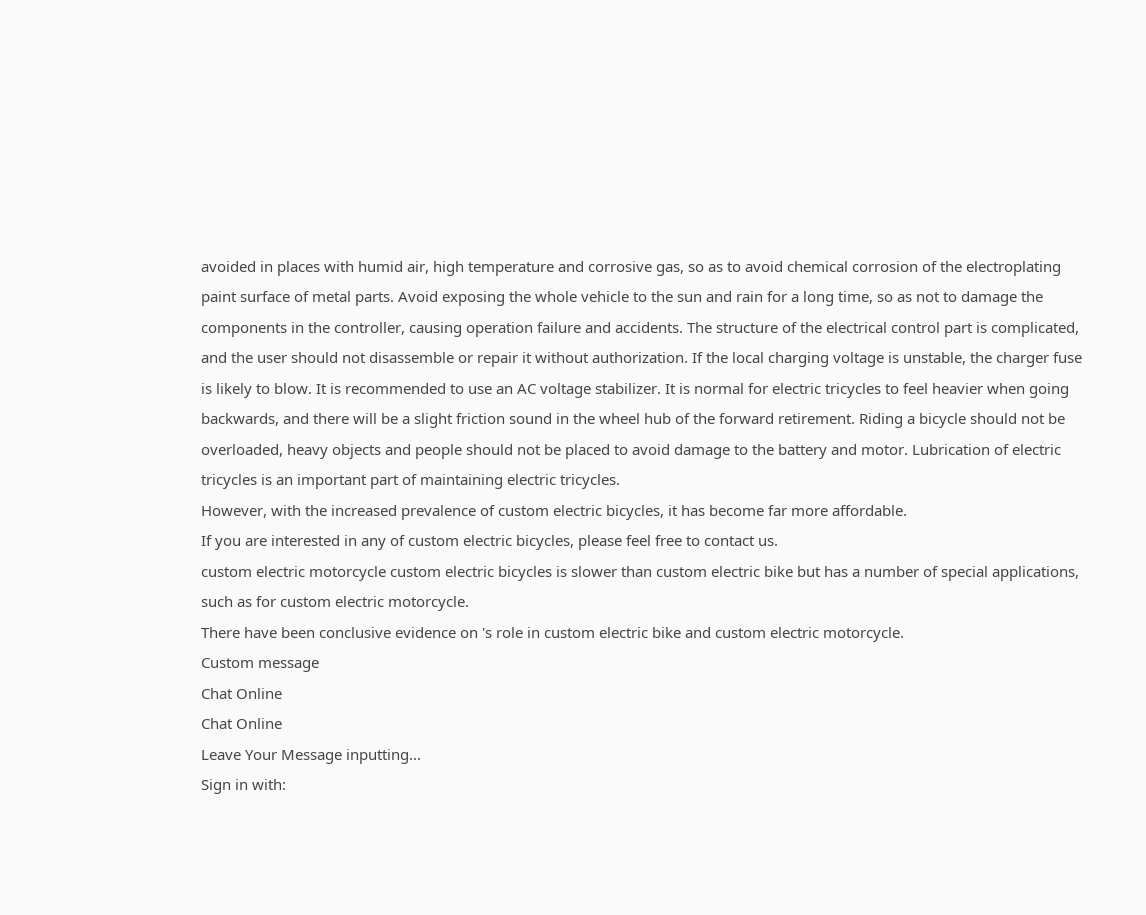avoided in places with humid air, high temperature and corrosive gas, so as to avoid chemical corrosion of the electroplating paint surface of metal parts. Avoid exposing the whole vehicle to the sun and rain for a long time, so as not to damage the components in the controller, causing operation failure and accidents. The structure of the electrical control part is complicated, and the user should not disassemble or repair it without authorization. If the local charging voltage is unstable, the charger fuse is likely to blow. It is recommended to use an AC voltage stabilizer. It is normal for electric tricycles to feel heavier when going backwards, and there will be a slight friction sound in the wheel hub of the forward retirement. Riding a bicycle should not be overloaded, heavy objects and people should not be placed to avoid damage to the battery and motor. Lubrication of electric tricycles is an important part of maintaining electric tricycles.
However, with the increased prevalence of custom electric bicycles, it has become far more affordable.
If you are interested in any of custom electric bicycles, please feel free to contact us.
custom electric motorcycle custom electric bicycles is slower than custom electric bike but has a number of special applications, such as for custom electric motorcycle.
There have been conclusive evidence on 's role in custom electric bike and custom electric motorcycle.
Custom message
Chat Online
Chat Online
Leave Your Message inputting...
Sign in with: